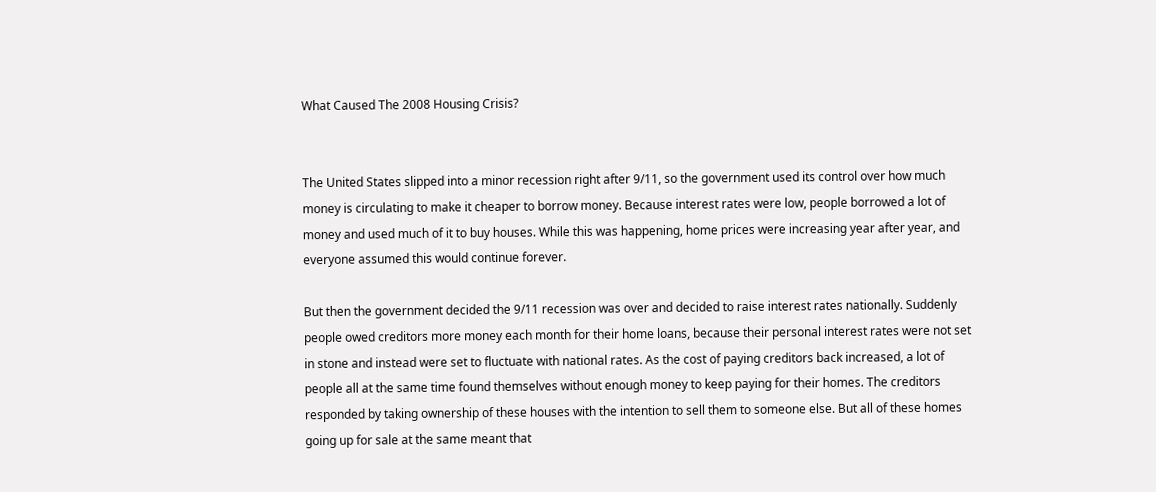What Caused The 2008 Housing Crisis?


The United States slipped into a minor recession right after 9/11, so the government used its control over how much money is circulating to make it cheaper to borrow money. Because interest rates were low, people borrowed a lot of money and used much of it to buy houses. While this was happening, home prices were increasing year after year, and everyone assumed this would continue forever.

But then the government decided the 9/11 recession was over and decided to raise interest rates nationally. Suddenly people owed creditors more money each month for their home loans, because their personal interest rates were not set in stone and instead were set to fluctuate with national rates. As the cost of paying creditors back increased, a lot of people all at the same time found themselves without enough money to keep paying for their homes. The creditors responded by taking ownership of these houses with the intention to sell them to someone else. But all of these homes going up for sale at the same meant that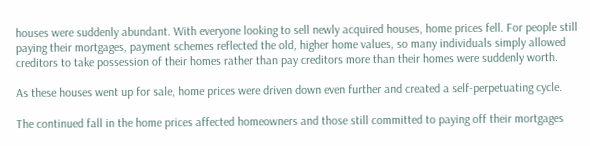houses were suddenly abundant. With everyone looking to sell newly acquired houses, home prices fell. For people still paying their mortgages, payment schemes reflected the old, higher home values, so many individuals simply allowed creditors to take possession of their homes rather than pay creditors more than their homes were suddenly worth.

As these houses went up for sale, home prices were driven down even further and created a self-perpetuating cycle.

The continued fall in the home prices affected homeowners and those still committed to paying off their mortgages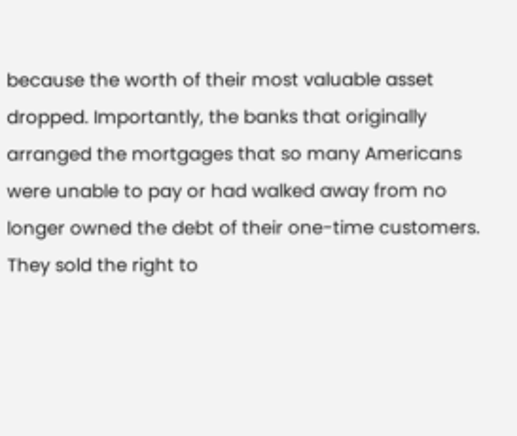because the worth of their most valuable asset dropped. Importantly, the banks that originally arranged the mortgages that so many Americans were unable to pay or had walked away from no longer owned the debt of their one-time customers. They sold the right to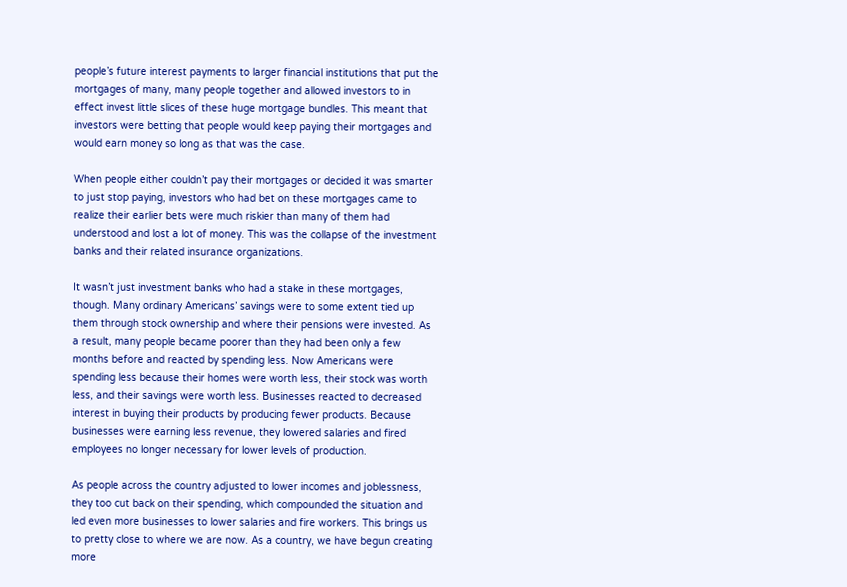people’s future interest payments to larger financial institutions that put the mortgages of many, many people together and allowed investors to in effect invest little slices of these huge mortgage bundles. This meant that investors were betting that people would keep paying their mortgages and would earn money so long as that was the case.

When people either couldn’t pay their mortgages or decided it was smarter to just stop paying, investors who had bet on these mortgages came to realize their earlier bets were much riskier than many of them had understood and lost a lot of money. This was the collapse of the investment banks and their related insurance organizations.

It wasn’t just investment banks who had a stake in these mortgages, though. Many ordinary Americans’ savings were to some extent tied up them through stock ownership and where their pensions were invested. As a result, many people became poorer than they had been only a few months before and reacted by spending less. Now Americans were spending less because their homes were worth less, their stock was worth less, and their savings were worth less. Businesses reacted to decreased interest in buying their products by producing fewer products. Because businesses were earning less revenue, they lowered salaries and fired employees no longer necessary for lower levels of production.

As people across the country adjusted to lower incomes and joblessness, they too cut back on their spending, which compounded the situation and led even more businesses to lower salaries and fire workers. This brings us to pretty close to where we are now. As a country, we have begun creating more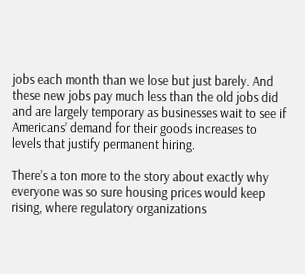jobs each month than we lose but just barely. And these new jobs pay much less than the old jobs did and are largely temporary as businesses wait to see if Americans’ demand for their goods increases to levels that justify permanent hiring.

There’s a ton more to the story about exactly why everyone was so sure housing prices would keep rising, where regulatory organizations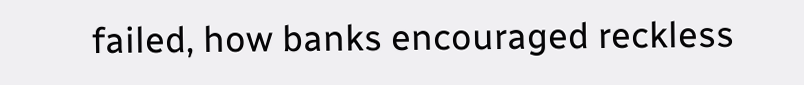failed, how banks encouraged reckless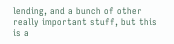lending, and a bunch of other really important stuff, but this is a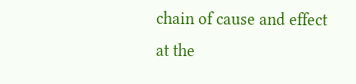chain of cause and effect at the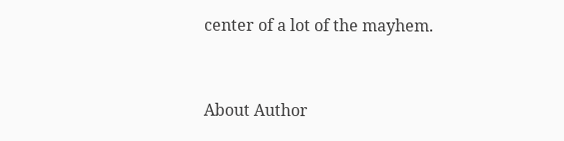center of a lot of the mayhem.


About Author